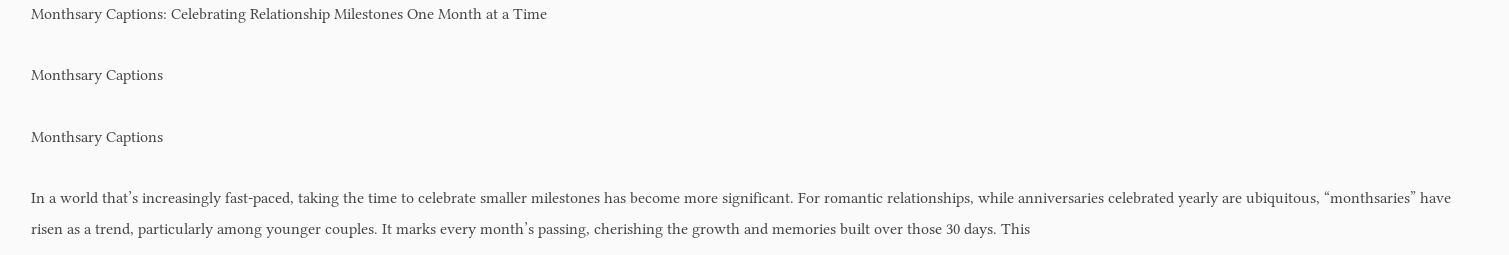Monthsary Captions: Celebrating Relationship Milestones One Month at a Time

Monthsary Captions

Monthsary Captions

In a world that’s increasingly fast-paced, taking the time to celebrate smaller milestones has become more significant. For romantic relationships, while anniversaries celebrated yearly are ubiquitous, “monthsaries” have risen as a trend, particularly among younger couples. It marks every month’s passing, cherishing the growth and memories built over those 30 days. This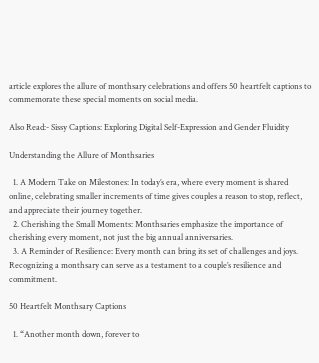article explores the allure of monthsary celebrations and offers 50 heartfelt captions to commemorate these special moments on social media.

Also Read:- Sissy Captions: Exploring Digital Self-Expression and Gender Fluidity

Understanding the Allure of Monthsaries

  1. A Modern Take on Milestones: In today’s era, where every moment is shared online, celebrating smaller increments of time gives couples a reason to stop, reflect, and appreciate their journey together.
  2. Cherishing the Small Moments: Monthsaries emphasize the importance of cherishing every moment, not just the big annual anniversaries.
  3. A Reminder of Resilience: Every month can bring its set of challenges and joys. Recognizing a monthsary can serve as a testament to a couple’s resilience and commitment.

50 Heartfelt Monthsary Captions

  1. “Another month down, forever to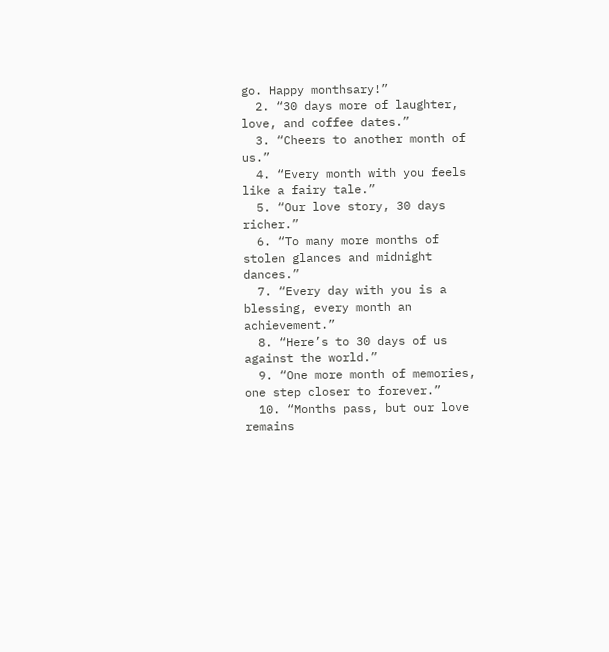go. Happy monthsary!”
  2. “30 days more of laughter, love, and coffee dates.”
  3. “Cheers to another month of us.”
  4. “Every month with you feels like a fairy tale.”
  5. “Our love story, 30 days richer.”
  6. “To many more months of stolen glances and midnight dances.”
  7. “Every day with you is a blessing, every month an achievement.”
  8. “Here’s to 30 days of us against the world.”
  9. “One more month of memories, one step closer to forever.”
  10. “Months pass, but our love remains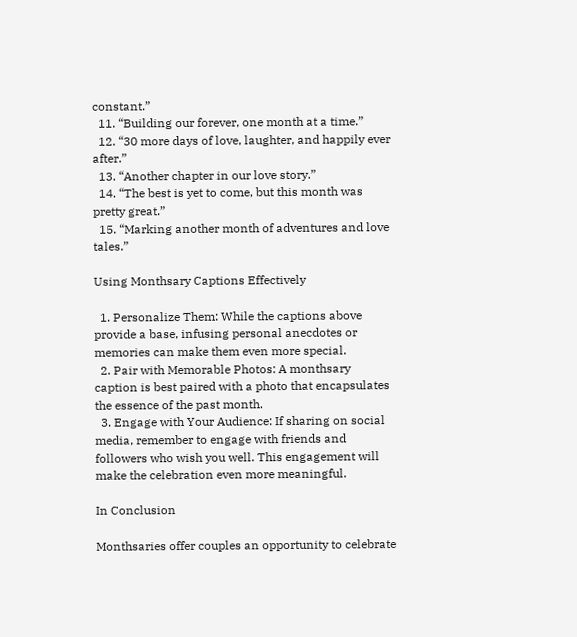constant.”
  11. “Building our forever, one month at a time.”
  12. “30 more days of love, laughter, and happily ever after.”
  13. “Another chapter in our love story.”
  14. “The best is yet to come, but this month was pretty great.”
  15. “Marking another month of adventures and love tales.”

Using Monthsary Captions Effectively

  1. Personalize Them: While the captions above provide a base, infusing personal anecdotes or memories can make them even more special.
  2. Pair with Memorable Photos: A monthsary caption is best paired with a photo that encapsulates the essence of the past month.
  3. Engage with Your Audience: If sharing on social media, remember to engage with friends and followers who wish you well. This engagement will make the celebration even more meaningful.

In Conclusion

Monthsaries offer couples an opportunity to celebrate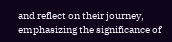and reflect on their journey, emphasizing the significance of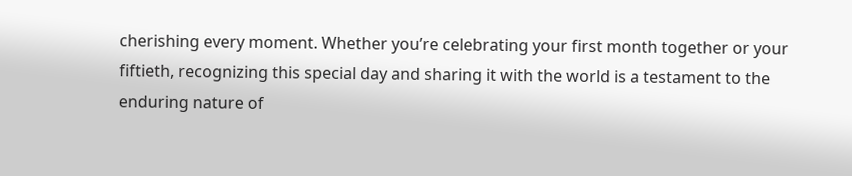cherishing every moment. Whether you’re celebrating your first month together or your fiftieth, recognizing this special day and sharing it with the world is a testament to the enduring nature of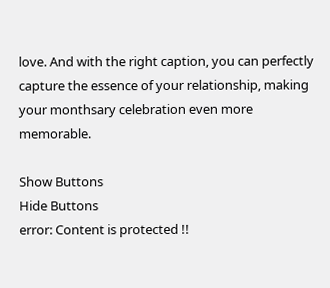love. And with the right caption, you can perfectly capture the essence of your relationship, making your monthsary celebration even more memorable.

Show Buttons
Hide Buttons
error: Content is protected !!